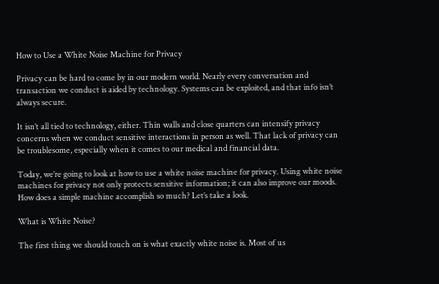How to Use a White Noise Machine for Privacy

Privacy can be hard to come by in our modern world. Nearly every conversation and transaction we conduct is aided by technology. Systems can be exploited, and that info isn’t always secure.

It isn’t all tied to technology, either. Thin walls and close quarters can intensify privacy concerns when we conduct sensitive interactions in person as well. That lack of privacy can be troublesome, especially when it comes to our medical and financial data.

Today, we’re going to look at how to use a white noise machine for privacy. Using white noise machines for privacy not only protects sensitive information; it can also improve our moods. How does a simple machine accomplish so much? Let’s take a look.

What is White Noise?

The first thing we should touch on is what exactly white noise is. Most of us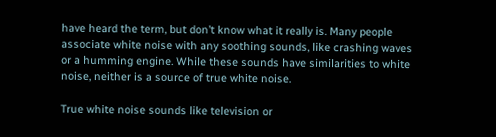have heard the term, but don’t know what it really is. Many people associate white noise with any soothing sounds, like crashing waves or a humming engine. While these sounds have similarities to white noise, neither is a source of true white noise.

True white noise sounds like television or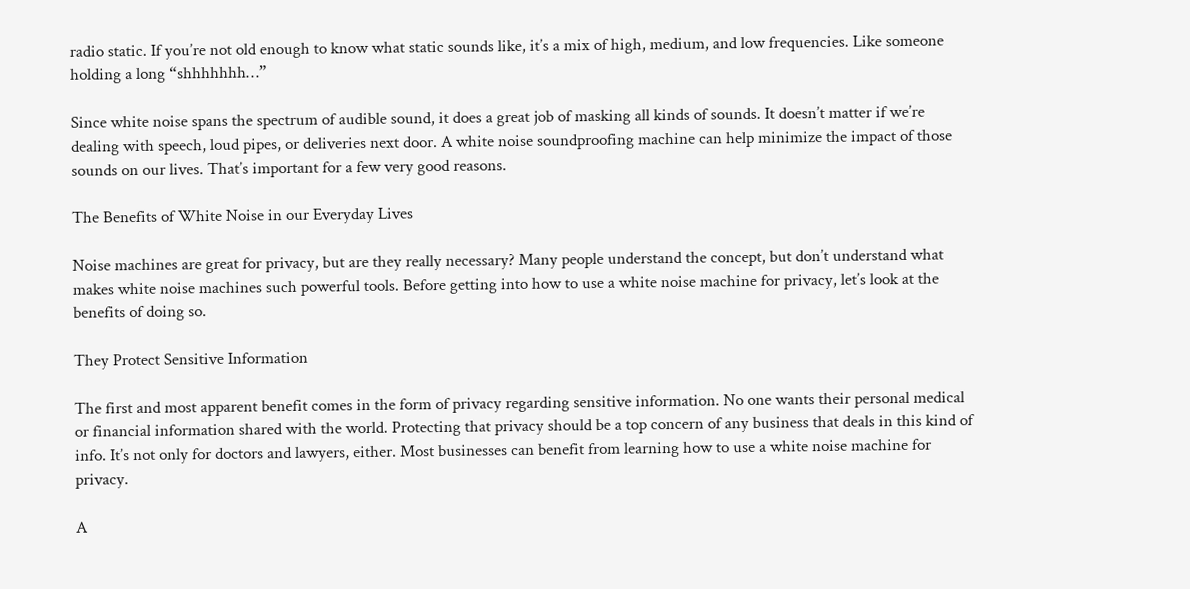radio static. If you’re not old enough to know what static sounds like, it’s a mix of high, medium, and low frequencies. Like someone holding a long “shhhhhhh…”

Since white noise spans the spectrum of audible sound, it does a great job of masking all kinds of sounds. It doesn’t matter if we’re dealing with speech, loud pipes, or deliveries next door. A white noise soundproofing machine can help minimize the impact of those sounds on our lives. That’s important for a few very good reasons.

The Benefits of White Noise in our Everyday Lives

Noise machines are great for privacy, but are they really necessary? Many people understand the concept, but don’t understand what makes white noise machines such powerful tools. Before getting into how to use a white noise machine for privacy, let’s look at the benefits of doing so.

They Protect Sensitive Information

The first and most apparent benefit comes in the form of privacy regarding sensitive information. No one wants their personal medical or financial information shared with the world. Protecting that privacy should be a top concern of any business that deals in this kind of info. It’s not only for doctors and lawyers, either. Most businesses can benefit from learning how to use a white noise machine for privacy.

A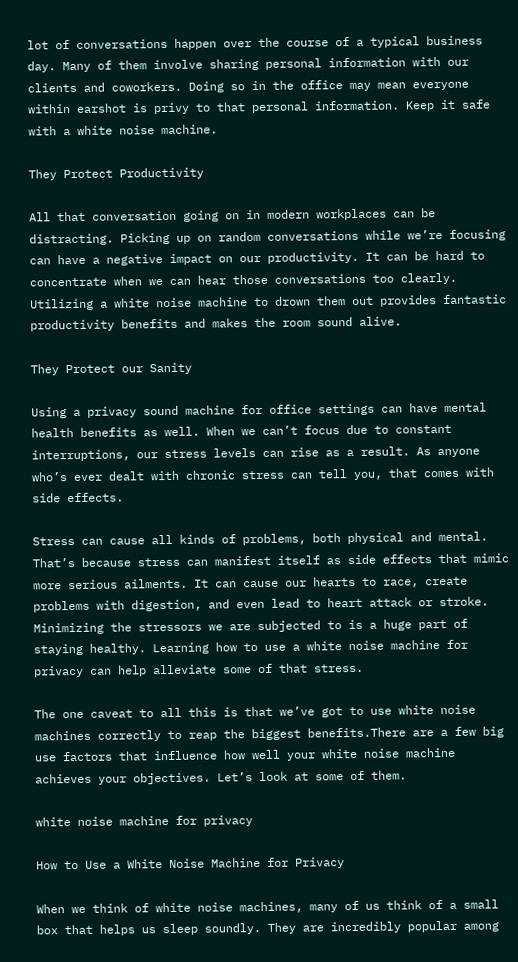lot of conversations happen over the course of a typical business day. Many of them involve sharing personal information with our clients and coworkers. Doing so in the office may mean everyone within earshot is privy to that personal information. Keep it safe with a white noise machine.

They Protect Productivity

All that conversation going on in modern workplaces can be distracting. Picking up on random conversations while we’re focusing can have a negative impact on our productivity. It can be hard to concentrate when we can hear those conversations too clearly. Utilizing a white noise machine to drown them out provides fantastic productivity benefits and makes the room sound alive.

They Protect our Sanity

Using a privacy sound machine for office settings can have mental health benefits as well. When we can’t focus due to constant interruptions, our stress levels can rise as a result. As anyone who’s ever dealt with chronic stress can tell you, that comes with side effects.

Stress can cause all kinds of problems, both physical and mental. That’s because stress can manifest itself as side effects that mimic more serious ailments. It can cause our hearts to race, create problems with digestion, and even lead to heart attack or stroke. Minimizing the stressors we are subjected to is a huge part of staying healthy. Learning how to use a white noise machine for privacy can help alleviate some of that stress.

The one caveat to all this is that we’ve got to use white noise machines correctly to reap the biggest benefits.There are a few big use factors that influence how well your white noise machine achieves your objectives. Let’s look at some of them.

white noise machine for privacy

How to Use a White Noise Machine for Privacy

When we think of white noise machines, many of us think of a small box that helps us sleep soundly. They are incredibly popular among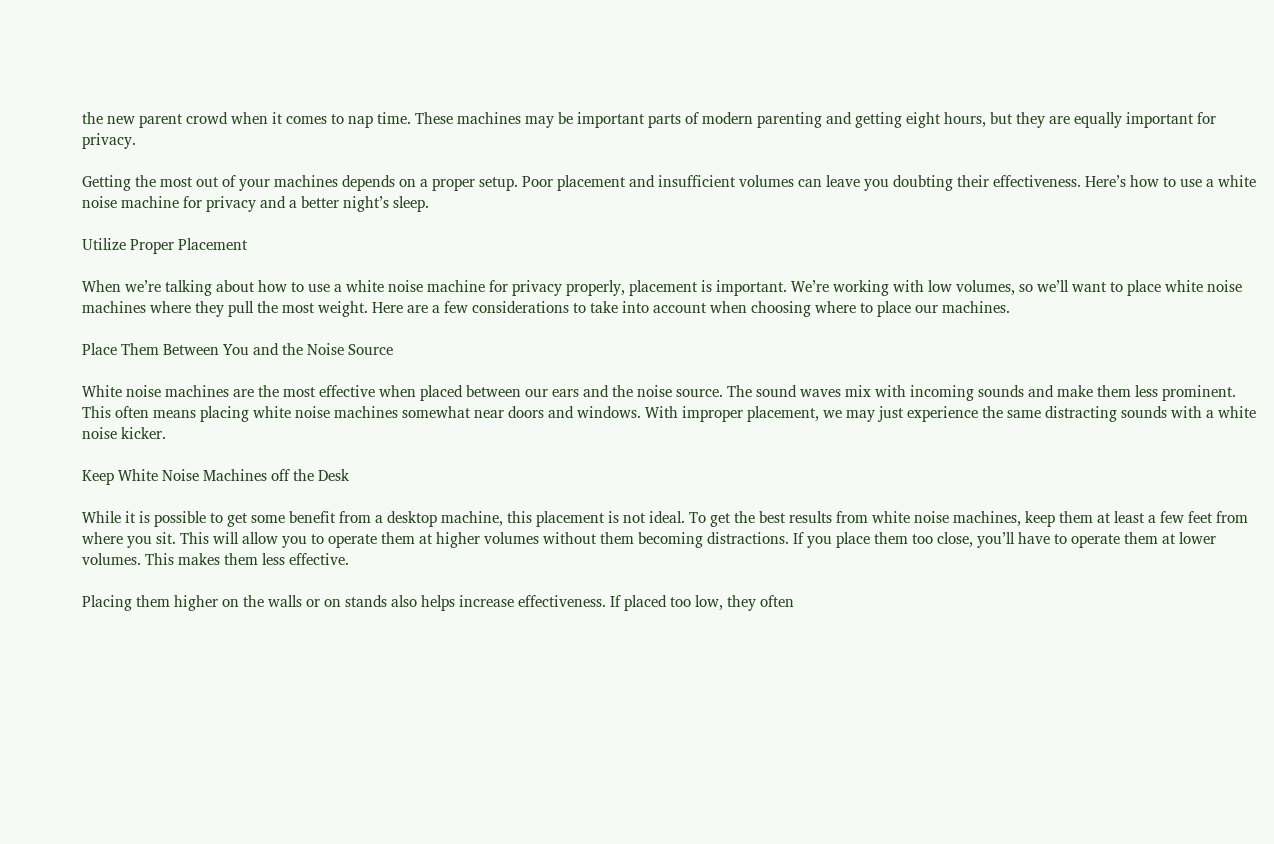the new parent crowd when it comes to nap time. These machines may be important parts of modern parenting and getting eight hours, but they are equally important for privacy.

Getting the most out of your machines depends on a proper setup. Poor placement and insufficient volumes can leave you doubting their effectiveness. Here’s how to use a white noise machine for privacy and a better night’s sleep.

Utilize Proper Placement

When we’re talking about how to use a white noise machine for privacy properly, placement is important. We’re working with low volumes, so we’ll want to place white noise machines where they pull the most weight. Here are a few considerations to take into account when choosing where to place our machines.

Place Them Between You and the Noise Source

White noise machines are the most effective when placed between our ears and the noise source. The sound waves mix with incoming sounds and make them less prominent. This often means placing white noise machines somewhat near doors and windows. With improper placement, we may just experience the same distracting sounds with a white noise kicker.

Keep White Noise Machines off the Desk

While it is possible to get some benefit from a desktop machine, this placement is not ideal. To get the best results from white noise machines, keep them at least a few feet from where you sit. This will allow you to operate them at higher volumes without them becoming distractions. If you place them too close, you’ll have to operate them at lower volumes. This makes them less effective.

Placing them higher on the walls or on stands also helps increase effectiveness. If placed too low, they often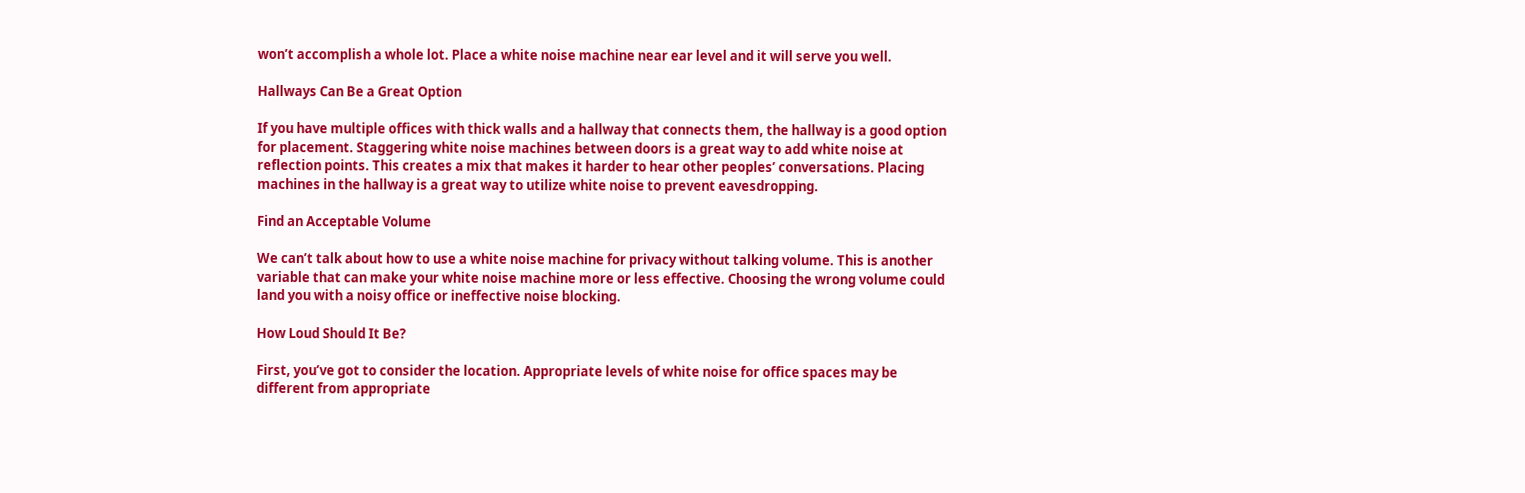won’t accomplish a whole lot. Place a white noise machine near ear level and it will serve you well.

Hallways Can Be a Great Option

If you have multiple offices with thick walls and a hallway that connects them, the hallway is a good option for placement. Staggering white noise machines between doors is a great way to add white noise at reflection points. This creates a mix that makes it harder to hear other peoples’ conversations. Placing machines in the hallway is a great way to utilize white noise to prevent eavesdropping.

Find an Acceptable Volume

We can’t talk about how to use a white noise machine for privacy without talking volume. This is another variable that can make your white noise machine more or less effective. Choosing the wrong volume could land you with a noisy office or ineffective noise blocking.

How Loud Should It Be?

First, you’ve got to consider the location. Appropriate levels of white noise for office spaces may be different from appropriate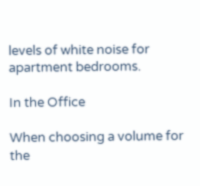levels of white noise for apartment bedrooms.

In the Office

When choosing a volume for the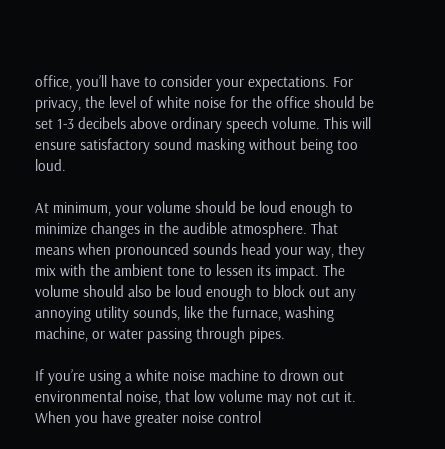office, you’ll have to consider your expectations. For privacy, the level of white noise for the office should be set 1-3 decibels above ordinary speech volume. This will ensure satisfactory sound masking without being too loud.

At minimum, your volume should be loud enough to minimize changes in the audible atmosphere. That means when pronounced sounds head your way, they mix with the ambient tone to lessen its impact. The volume should also be loud enough to block out any annoying utility sounds, like the furnace, washing machine, or water passing through pipes.

If you’re using a white noise machine to drown out environmental noise, that low volume may not cut it. When you have greater noise control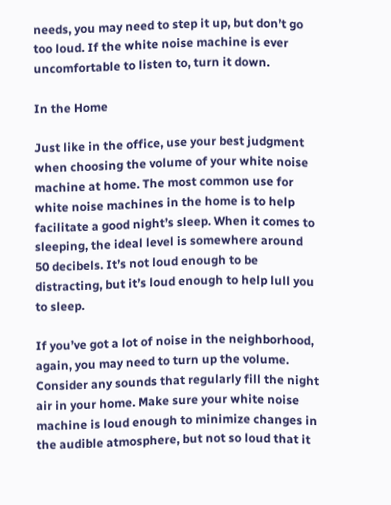needs, you may need to step it up, but don’t go too loud. If the white noise machine is ever uncomfortable to listen to, turn it down.

In the Home

Just like in the office, use your best judgment when choosing the volume of your white noise machine at home. The most common use for white noise machines in the home is to help facilitate a good night’s sleep. When it comes to sleeping, the ideal level is somewhere around 50 decibels. It’s not loud enough to be distracting, but it’s loud enough to help lull you to sleep.

If you’ve got a lot of noise in the neighborhood, again, you may need to turn up the volume. Consider any sounds that regularly fill the night air in your home. Make sure your white noise machine is loud enough to minimize changes in the audible atmosphere, but not so loud that it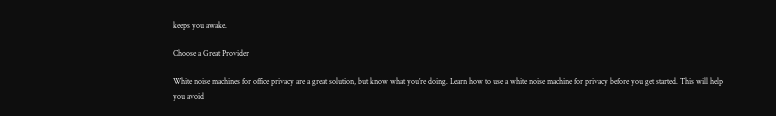keeps you awake.

Choose a Great Provider

White noise machines for office privacy are a great solution, but know what you’re doing. Learn how to use a white noise machine for privacy before you get started. This will help you avoid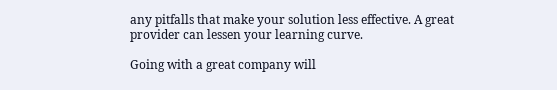any pitfalls that make your solution less effective. A great provider can lessen your learning curve.

Going with a great company will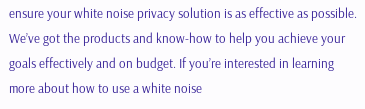ensure your white noise privacy solution is as effective as possible. We’ve got the products and know-how to help you achieve your goals effectively and on budget. If you’re interested in learning more about how to use a white noise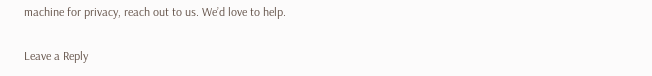machine for privacy, reach out to us. We’d love to help.

Leave a Reply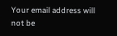Your email address will not be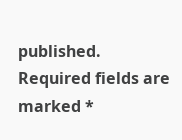published. Required fields are marked *